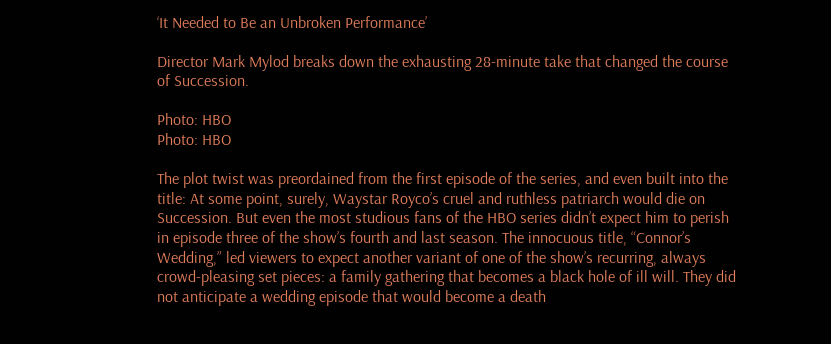‘It Needed to Be an Unbroken Performance’

Director Mark Mylod breaks down the exhausting 28-minute take that changed the course of Succession.

Photo: HBO
Photo: HBO

The plot twist was preordained from the first episode of the series, and even built into the title: At some point, surely, Waystar Royco’s cruel and ruthless patriarch would die on Succession. But even the most studious fans of the HBO series didn’t expect him to perish in episode three of the show’s fourth and last season. The innocuous title, “Connor’s Wedding,” led viewers to expect another variant of one of the show’s recurring, always crowd-pleasing set pieces: a family gathering that becomes a black hole of ill will. They did not anticipate a wedding episode that would become a death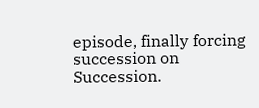episode, finally forcing succession on Succession.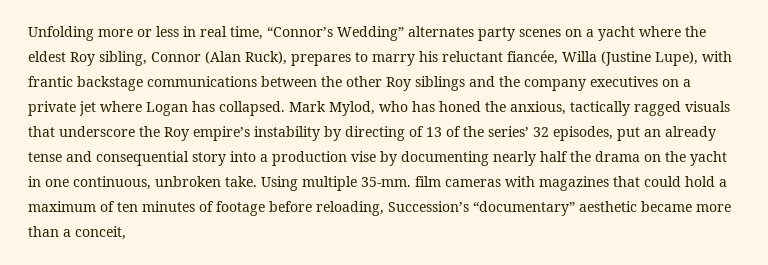Unfolding more or less in real time, “Connor’s Wedding” alternates party scenes on a yacht where the eldest Roy sibling, Connor (Alan Ruck), prepares to marry his reluctant fiancée, Willa (Justine Lupe), with frantic backstage communications between the other Roy siblings and the company executives on a private jet where Logan has collapsed. Mark Mylod, who has honed the anxious, tactically ragged visuals that underscore the Roy empire’s instability by directing of 13 of the series’ 32 episodes, put an already tense and consequential story into a production vise by documenting nearly half the drama on the yacht in one continuous, unbroken take. Using multiple 35-mm. film cameras with magazines that could hold a maximum of ten minutes of footage before reloading, Succession’s “documentary” aesthetic became more than a conceit,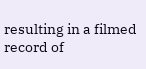resulting in a filmed record of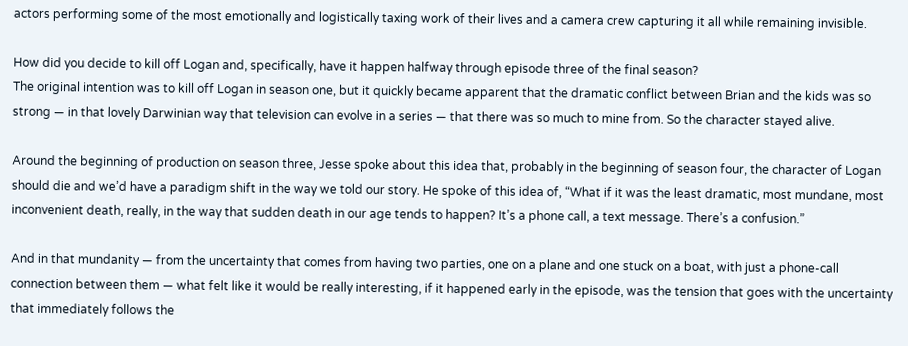actors performing some of the most emotionally and logistically taxing work of their lives and a camera crew capturing it all while remaining invisible.

How did you decide to kill off Logan and, specifically, have it happen halfway through episode three of the final season?
The original intention was to kill off Logan in season one, but it quickly became apparent that the dramatic conflict between Brian and the kids was so strong — in that lovely Darwinian way that television can evolve in a series — that there was so much to mine from. So the character stayed alive.

Around the beginning of production on season three, Jesse spoke about this idea that, probably in the beginning of season four, the character of Logan should die and we’d have a paradigm shift in the way we told our story. He spoke of this idea of, “What if it was the least dramatic, most mundane, most inconvenient death, really, in the way that sudden death in our age tends to happen? It’s a phone call, a text message. There’s a confusion.”

And in that mundanity — from the uncertainty that comes from having two parties, one on a plane and one stuck on a boat, with just a phone-call connection between them — what felt like it would be really interesting, if it happened early in the episode, was the tension that goes with the uncertainty that immediately follows the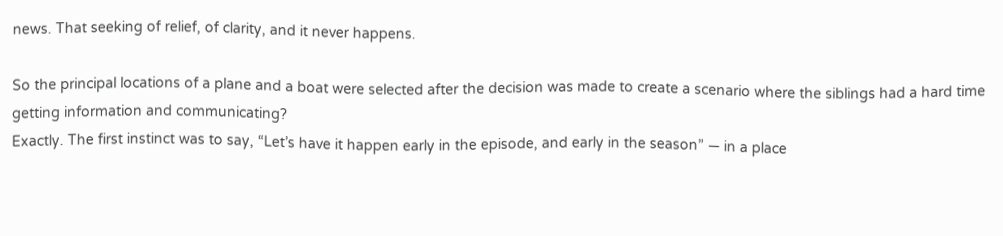news. That seeking of relief, of clarity, and it never happens.

So the principal locations of a plane and a boat were selected after the decision was made to create a scenario where the siblings had a hard time getting information and communicating?
Exactly. The first instinct was to say, “Let’s have it happen early in the episode, and early in the season” — in a place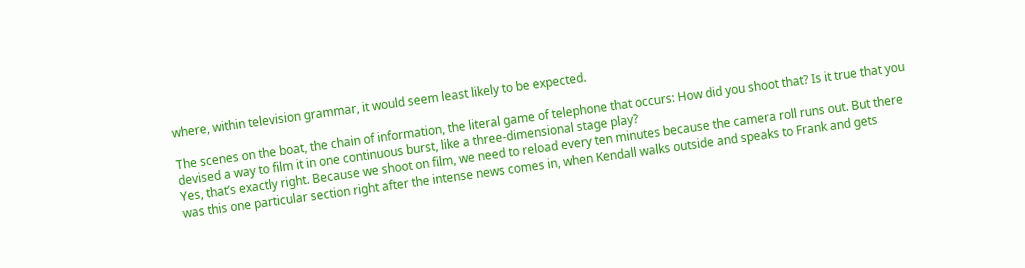where, within television grammar, it would seem least likely to be expected.

The scenes on the boat, the chain of information, the literal game of telephone that occurs: How did you shoot that? Is it true that you devised a way to film it in one continuous burst, like a three-dimensional stage play?
Yes, that’s exactly right. Because we shoot on film, we need to reload every ten minutes because the camera roll runs out. But there was this one particular section right after the intense news comes in, when Kendall walks outside and speaks to Frank and gets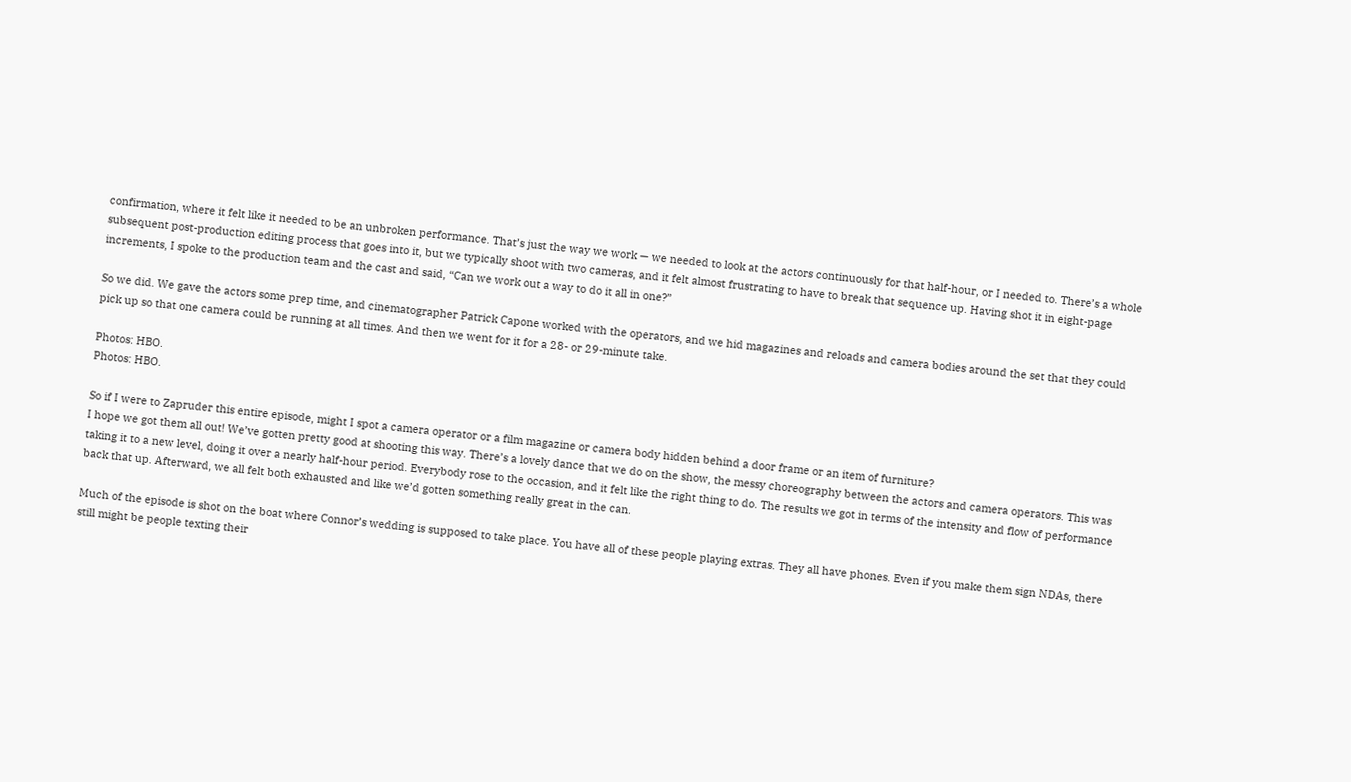confirmation, where it felt like it needed to be an unbroken performance. That’s just the way we work — we needed to look at the actors continuously for that half-hour, or I needed to. There’s a whole subsequent post-production editing process that goes into it, but we typically shoot with two cameras, and it felt almost frustrating to have to break that sequence up. Having shot it in eight-page increments, I spoke to the production team and the cast and said, “Can we work out a way to do it all in one?”

So we did. We gave the actors some prep time, and cinematographer Patrick Capone worked with the operators, and we hid magazines and reloads and camera bodies around the set that they could pick up so that one camera could be running at all times. And then we went for it for a 28- or 29-minute take.

Photos: HBO.
Photos: HBO.

So if I were to Zapruder this entire episode, might I spot a camera operator or a film magazine or camera body hidden behind a door frame or an item of furniture?
I hope we got them all out! We’ve gotten pretty good at shooting this way. There’s a lovely dance that we do on the show, the messy choreography between the actors and camera operators. This was taking it to a new level, doing it over a nearly half-hour period. Everybody rose to the occasion, and it felt like the right thing to do. The results we got in terms of the intensity and flow of performance back that up. Afterward, we all felt both exhausted and like we’d gotten something really great in the can.

Much of the episode is shot on the boat where Connor’s wedding is supposed to take place. You have all of these people playing extras. They all have phones. Even if you make them sign NDAs, there still might be people texting their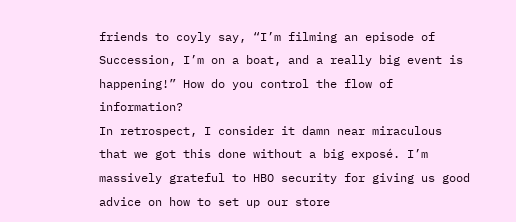friends to coyly say, “I’m filming an episode of Succession, I’m on a boat, and a really big event is happening!” How do you control the flow of information?
In retrospect, I consider it damn near miraculous that we got this done without a big exposé. I’m massively grateful to HBO security for giving us good advice on how to set up our store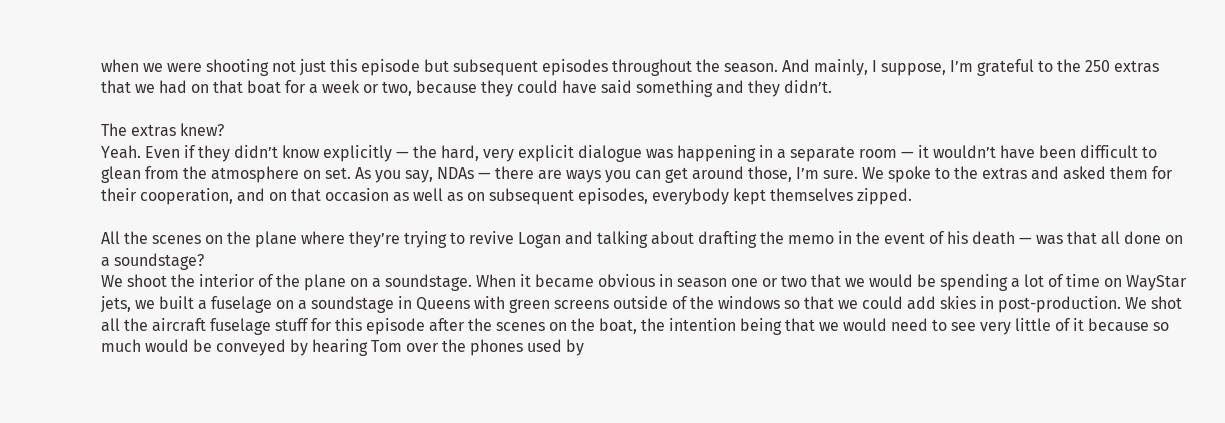when we were shooting not just this episode but subsequent episodes throughout the season. And mainly, I suppose, I’m grateful to the 250 extras that we had on that boat for a week or two, because they could have said something and they didn’t.

The extras knew?
Yeah. Even if they didn’t know explicitly — the hard, very explicit dialogue was happening in a separate room — it wouldn’t have been difficult to glean from the atmosphere on set. As you say, NDAs — there are ways you can get around those, I’m sure. We spoke to the extras and asked them for their cooperation, and on that occasion as well as on subsequent episodes, everybody kept themselves zipped.

All the scenes on the plane where they’re trying to revive Logan and talking about drafting the memo in the event of his death — was that all done on a soundstage?
We shoot the interior of the plane on a soundstage. When it became obvious in season one or two that we would be spending a lot of time on WayStar jets, we built a fuselage on a soundstage in Queens with green screens outside of the windows so that we could add skies in post-production. We shot all the aircraft fuselage stuff for this episode after the scenes on the boat, the intention being that we would need to see very little of it because so much would be conveyed by hearing Tom over the phones used by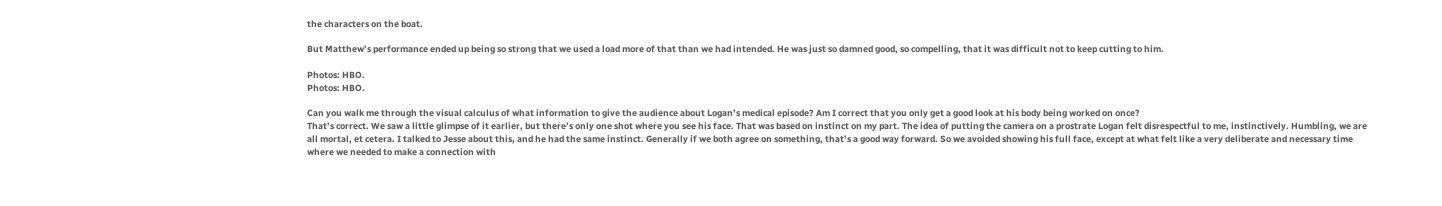the characters on the boat.

But Matthew’s performance ended up being so strong that we used a load more of that than we had intended. He was just so damned good, so compelling, that it was difficult not to keep cutting to him.

Photos: HBO.
Photos: HBO.

Can you walk me through the visual calculus of what information to give the audience about Logan’s medical episode? Am I correct that you only get a good look at his body being worked on once?
That’s correct. We saw a little glimpse of it earlier, but there’s only one shot where you see his face. That was based on instinct on my part. The idea of putting the camera on a prostrate Logan felt disrespectful to me, instinctively. Humbling, we are all mortal, et cetera. I talked to Jesse about this, and he had the same instinct. Generally if we both agree on something, that’s a good way forward. So we avoided showing his full face, except at what felt like a very deliberate and necessary time where we needed to make a connection with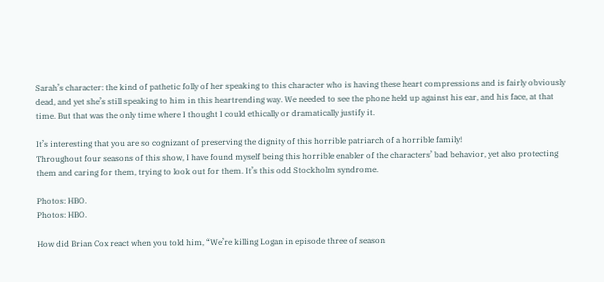Sarah’s character: the kind of pathetic folly of her speaking to this character who is having these heart compressions and is fairly obviously dead, and yet she’s still speaking to him in this heartrending way. We needed to see the phone held up against his ear, and his face, at that time. But that was the only time where I thought I could ethically or dramatically justify it.

It’s interesting that you are so cognizant of preserving the dignity of this horrible patriarch of a horrible family!
Throughout four seasons of this show, I have found myself being this horrible enabler of the characters’ bad behavior, yet also protecting them and caring for them, trying to look out for them. It’s this odd Stockholm syndrome.

Photos: HBO.
Photos: HBO.

How did Brian Cox react when you told him, “We’re killing Logan in episode three of season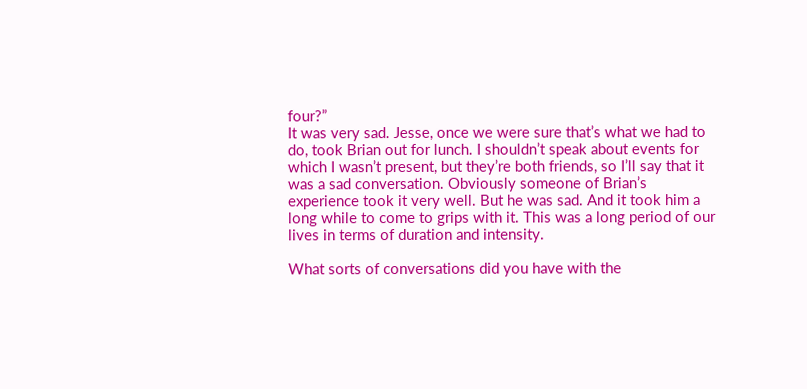four?”
It was very sad. Jesse, once we were sure that’s what we had to do, took Brian out for lunch. I shouldn’t speak about events for which I wasn’t present, but they’re both friends, so I’ll say that it was a sad conversation. Obviously someone of Brian’s experience took it very well. But he was sad. And it took him a long while to come to grips with it. This was a long period of our lives in terms of duration and intensity.

What sorts of conversations did you have with the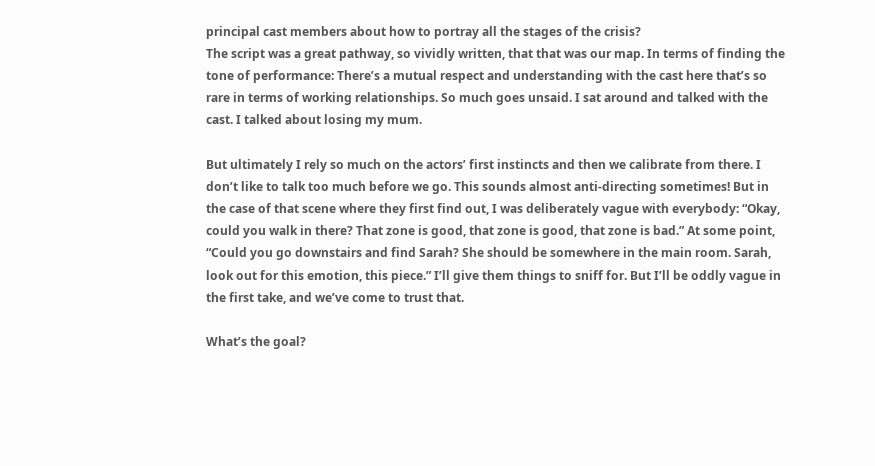principal cast members about how to portray all the stages of the crisis?
The script was a great pathway, so vividly written, that that was our map. In terms of finding the tone of performance: There’s a mutual respect and understanding with the cast here that’s so rare in terms of working relationships. So much goes unsaid. I sat around and talked with the cast. I talked about losing my mum.

But ultimately I rely so much on the actors’ first instincts and then we calibrate from there. I don’t like to talk too much before we go. This sounds almost anti-directing sometimes! But in the case of that scene where they first find out, I was deliberately vague with everybody: “Okay, could you walk in there? That zone is good, that zone is good, that zone is bad.” At some point, “Could you go downstairs and find Sarah? She should be somewhere in the main room. Sarah, look out for this emotion, this piece.” I’ll give them things to sniff for. But I’ll be oddly vague in the first take, and we’ve come to trust that.

What’s the goal?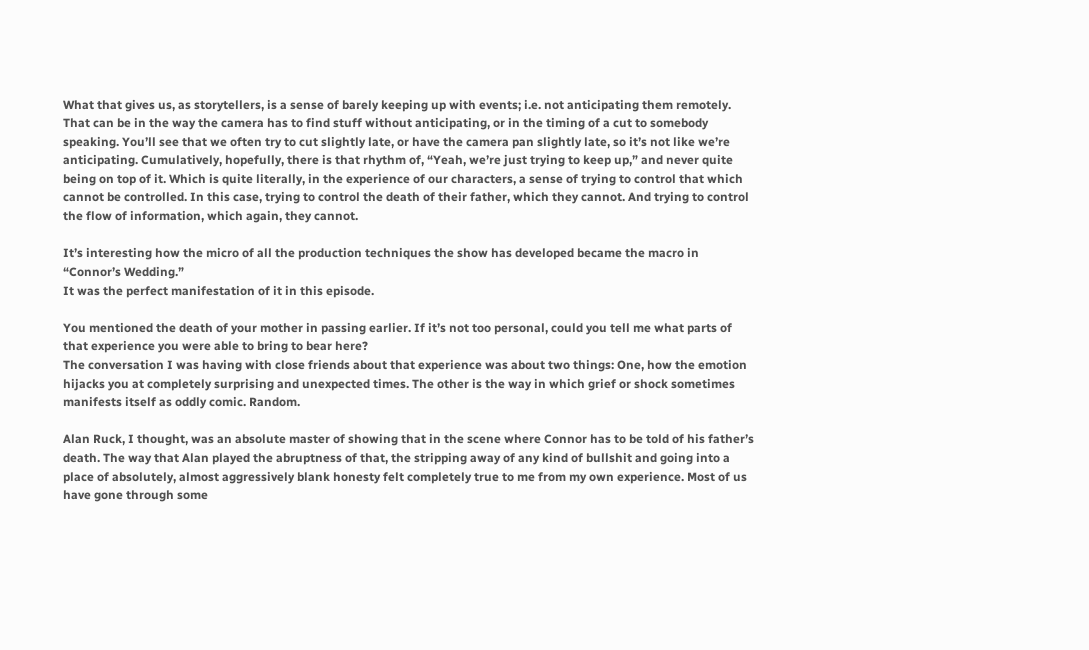What that gives us, as storytellers, is a sense of barely keeping up with events; i.e. not anticipating them remotely. That can be in the way the camera has to find stuff without anticipating, or in the timing of a cut to somebody speaking. You’ll see that we often try to cut slightly late, or have the camera pan slightly late, so it’s not like we’re anticipating. Cumulatively, hopefully, there is that rhythm of, “Yeah, we’re just trying to keep up,” and never quite being on top of it. Which is quite literally, in the experience of our characters, a sense of trying to control that which cannot be controlled. In this case, trying to control the death of their father, which they cannot. And trying to control the flow of information, which again, they cannot.

It’s interesting how the micro of all the production techniques the show has developed became the macro in “Connor’s Wedding.”
It was the perfect manifestation of it in this episode.

You mentioned the death of your mother in passing earlier. If it’s not too personal, could you tell me what parts of that experience you were able to bring to bear here?
The conversation I was having with close friends about that experience was about two things: One, how the emotion hijacks you at completely surprising and unexpected times. The other is the way in which grief or shock sometimes manifests itself as oddly comic. Random.

Alan Ruck, I thought, was an absolute master of showing that in the scene where Connor has to be told of his father’s death. The way that Alan played the abruptness of that, the stripping away of any kind of bullshit and going into a place of absolutely, almost aggressively blank honesty felt completely true to me from my own experience. Most of us have gone through some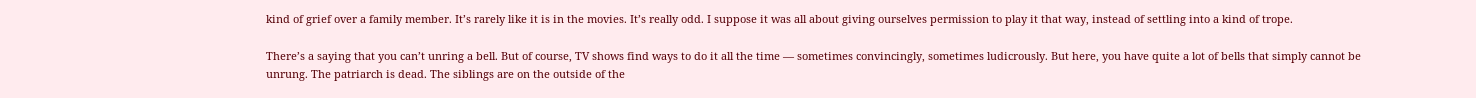kind of grief over a family member. It’s rarely like it is in the movies. It’s really odd. I suppose it was all about giving ourselves permission to play it that way, instead of settling into a kind of trope.

There’s a saying that you can’t unring a bell. But of course, TV shows find ways to do it all the time — sometimes convincingly, sometimes ludicrously. But here, you have quite a lot of bells that simply cannot be unrung. The patriarch is dead. The siblings are on the outside of the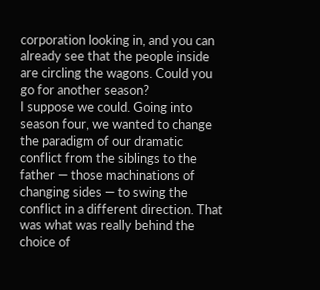corporation looking in, and you can already see that the people inside are circling the wagons. Could you go for another season?
I suppose we could. Going into season four, we wanted to change the paradigm of our dramatic conflict from the siblings to the father — those machinations of changing sides — to swing the conflict in a different direction. That was what was really behind the choice of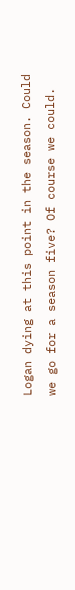Logan dying at this point in the season. Could we go for a season five? Of course we could.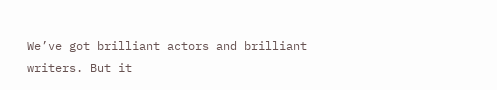We’ve got brilliant actors and brilliant writers. But it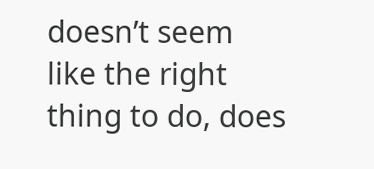doesn’t seem like the right thing to do, does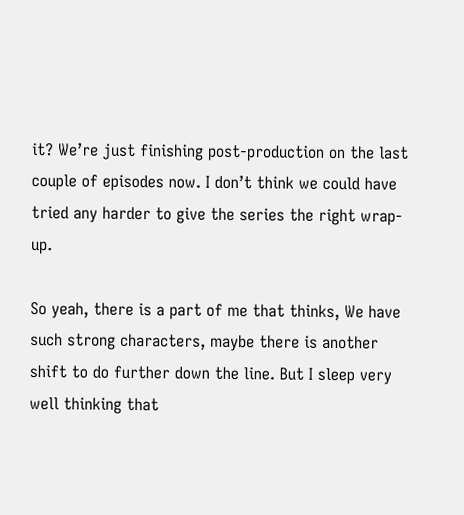it? We’re just finishing post-production on the last couple of episodes now. I don’t think we could have tried any harder to give the series the right wrap-up.

So yeah, there is a part of me that thinks, We have such strong characters, maybe there is another shift to do further down the line. But I sleep very well thinking that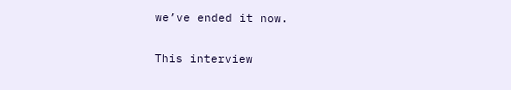we’ve ended it now.

This interview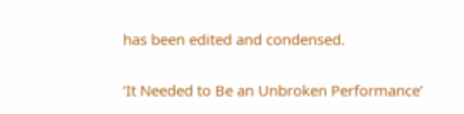has been edited and condensed.

‘It Needed to Be an Unbroken Performance’